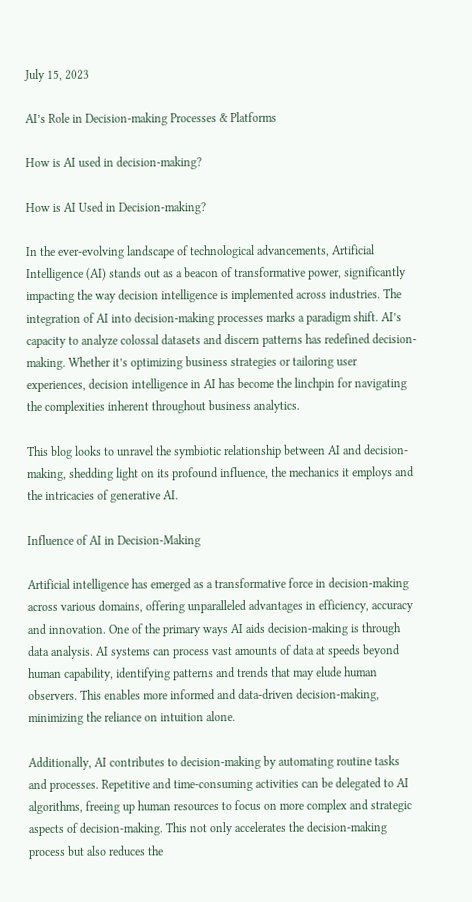July 15, 2023

AI’s Role in Decision-making Processes & Platforms

How is AI used in decision-making?

How is AI Used in Decision-making?

In the ever-evolving landscape of technological advancements, Artificial Intelligence (AI) stands out as a beacon of transformative power, significantly impacting the way decision intelligence is implemented across industries. The integration of AI into decision-making processes marks a paradigm shift. AI’s capacity to analyze colossal datasets and discern patterns has redefined decision-making. Whether it’s optimizing business strategies or tailoring user experiences, decision intelligence in AI has become the linchpin for navigating the complexities inherent throughout business analytics.

This blog looks to unravel the symbiotic relationship between AI and decision-making, shedding light on its profound influence, the mechanics it employs and the intricacies of generative AI.

Influence of AI in Decision-Making

Artificial intelligence has emerged as a transformative force in decision-making across various domains, offering unparalleled advantages in efficiency, accuracy and innovation. One of the primary ways AI aids decision-making is through data analysis. AI systems can process vast amounts of data at speeds beyond human capability, identifying patterns and trends that may elude human observers. This enables more informed and data-driven decision-making, minimizing the reliance on intuition alone.

Additionally, AI contributes to decision-making by automating routine tasks and processes. Repetitive and time-consuming activities can be delegated to AI algorithms, freeing up human resources to focus on more complex and strategic aspects of decision-making. This not only accelerates the decision-making process but also reduces the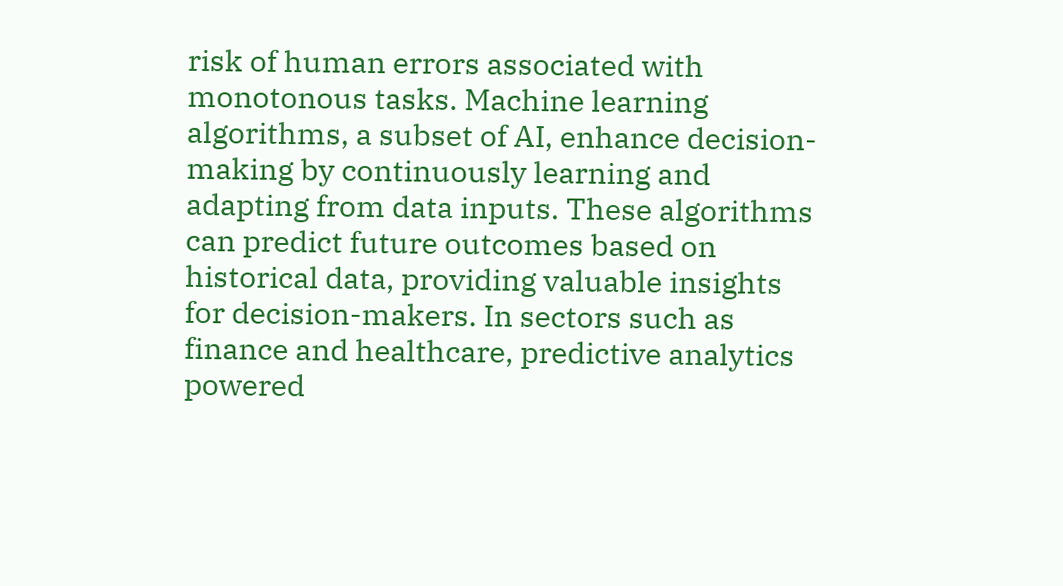risk of human errors associated with monotonous tasks. Machine learning algorithms, a subset of AI, enhance decision-making by continuously learning and adapting from data inputs. These algorithms can predict future outcomes based on historical data, providing valuable insights for decision-makers. In sectors such as finance and healthcare, predictive analytics powered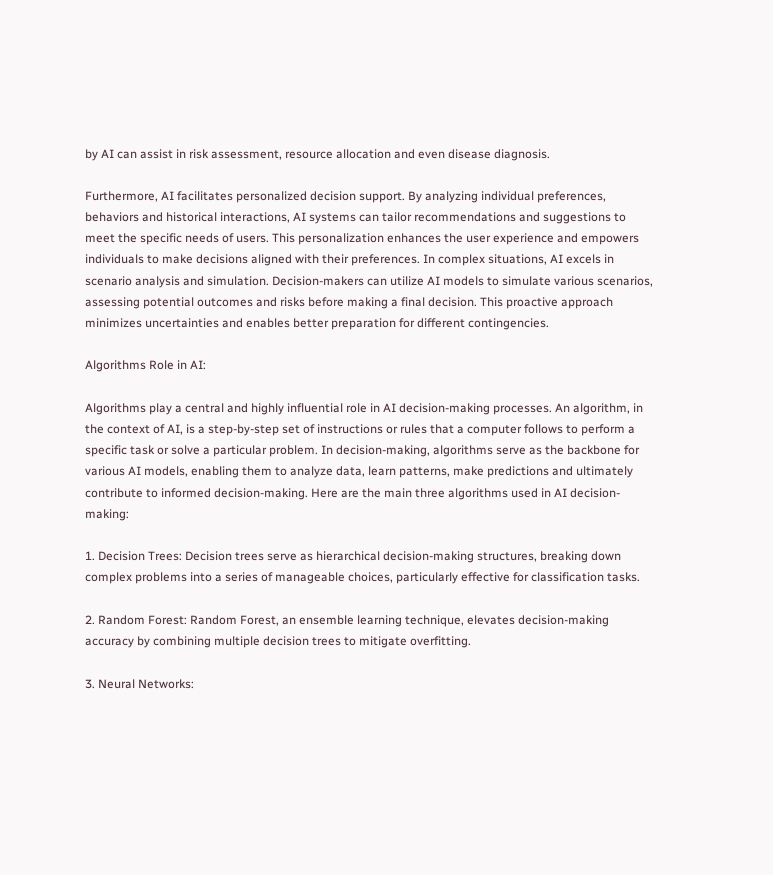by AI can assist in risk assessment, resource allocation and even disease diagnosis.

Furthermore, AI facilitates personalized decision support. By analyzing individual preferences, behaviors and historical interactions, AI systems can tailor recommendations and suggestions to meet the specific needs of users. This personalization enhances the user experience and empowers individuals to make decisions aligned with their preferences. In complex situations, AI excels in scenario analysis and simulation. Decision-makers can utilize AI models to simulate various scenarios, assessing potential outcomes and risks before making a final decision. This proactive approach minimizes uncertainties and enables better preparation for different contingencies.

Algorithms Role in AI:

Algorithms play a central and highly influential role in AI decision-making processes. An algorithm, in the context of AI, is a step-by-step set of instructions or rules that a computer follows to perform a specific task or solve a particular problem. In decision-making, algorithms serve as the backbone for various AI models, enabling them to analyze data, learn patterns, make predictions and ultimately contribute to informed decision-making. Here are the main three algorithms used in AI decision-making:

1. Decision Trees: Decision trees serve as hierarchical decision-making structures, breaking down complex problems into a series of manageable choices, particularly effective for classification tasks.

2. Random Forest: Random Forest, an ensemble learning technique, elevates decision-making accuracy by combining multiple decision trees to mitigate overfitting.

3. Neural Networks: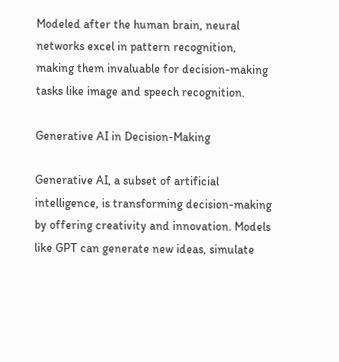Modeled after the human brain, neural networks excel in pattern recognition, making them invaluable for decision-making tasks like image and speech recognition.

Generative AI in Decision-Making

Generative AI, a subset of artificial intelligence, is transforming decision-making by offering creativity and innovation. Models like GPT can generate new ideas, simulate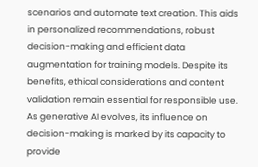scenarios and automate text creation. This aids in personalized recommendations, robust decision-making and efficient data augmentation for training models. Despite its benefits, ethical considerations and content validation remain essential for responsible use. As generative AI evolves, its influence on decision-making is marked by its capacity to provide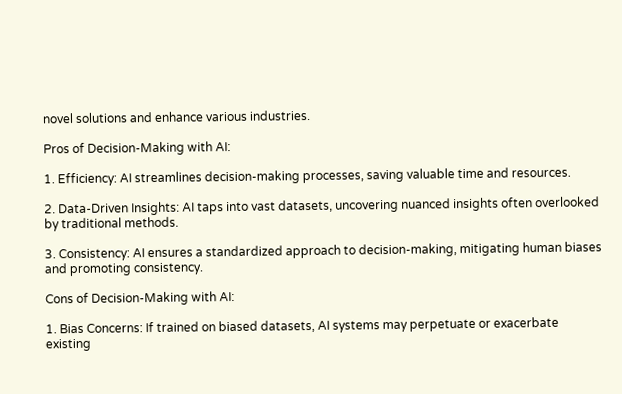novel solutions and enhance various industries.

Pros of Decision-Making with AI:

1. Efficiency: AI streamlines decision-making processes, saving valuable time and resources.

2. Data-Driven Insights: AI taps into vast datasets, uncovering nuanced insights often overlooked by traditional methods.

3. Consistency: AI ensures a standardized approach to decision-making, mitigating human biases and promoting consistency.

Cons of Decision-Making with AI:

1. Bias Concerns: If trained on biased datasets, AI systems may perpetuate or exacerbate existing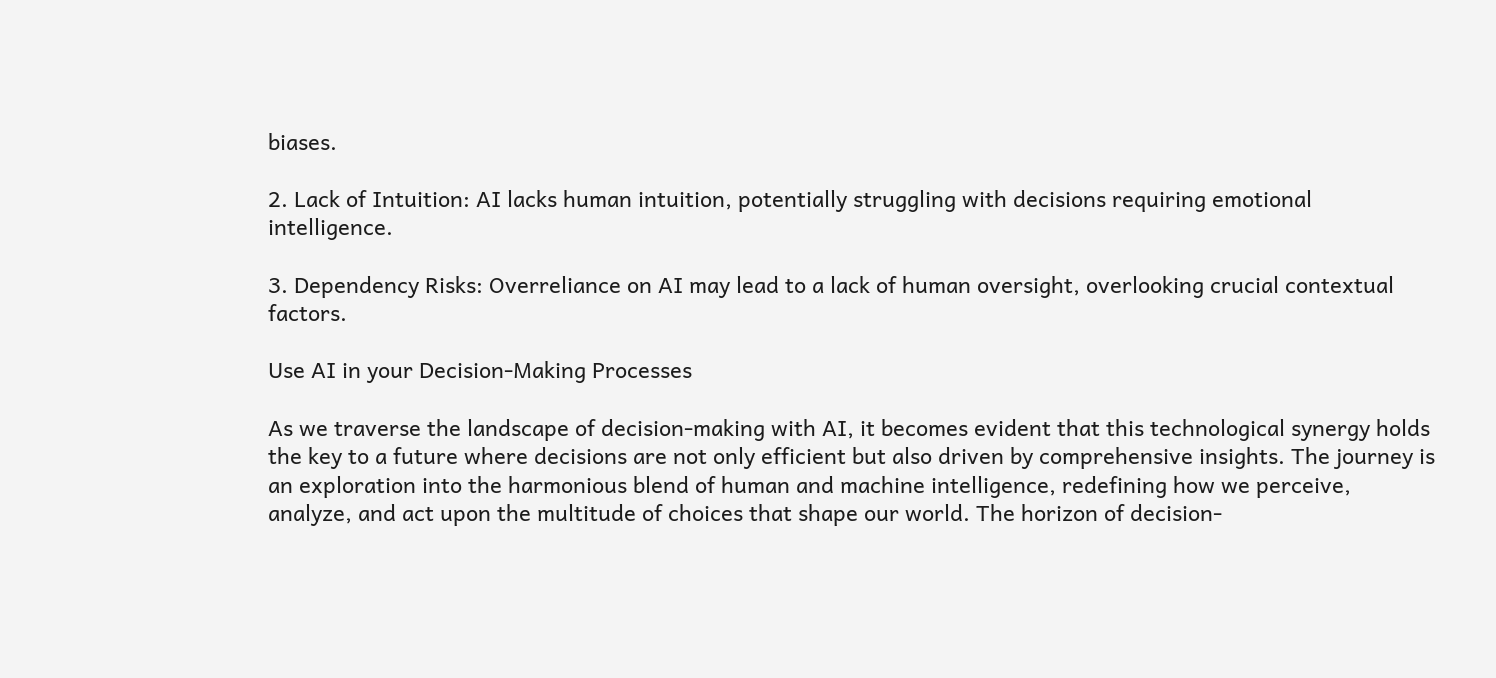biases.

2. Lack of Intuition: AI lacks human intuition, potentially struggling with decisions requiring emotional intelligence.

3. Dependency Risks: Overreliance on AI may lead to a lack of human oversight, overlooking crucial contextual factors.

Use AI in your Decision-Making Processes

As we traverse the landscape of decision-making with AI, it becomes evident that this technological synergy holds the key to a future where decisions are not only efficient but also driven by comprehensive insights. The journey is an exploration into the harmonious blend of human and machine intelligence, redefining how we perceive, analyze, and act upon the multitude of choices that shape our world. The horizon of decision-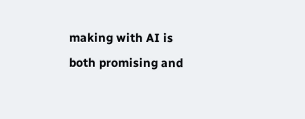making with AI is both promising and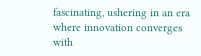fascinating, ushering in an era where innovation converges with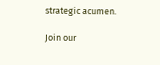strategic acumen.

Join our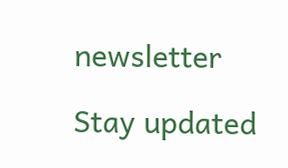newsletter

Stay updated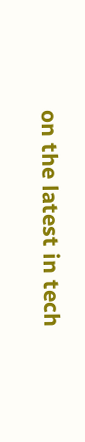on the latest in tech